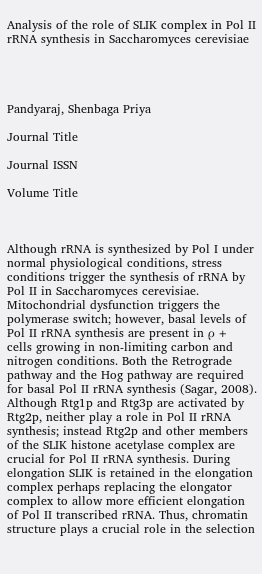Analysis of the role of SLIK complex in Pol II rRNA synthesis in Saccharomyces cerevisiae




Pandyaraj, Shenbaga Priya

Journal Title

Journal ISSN

Volume Title



Although rRNA is synthesized by Pol I under normal physiological conditions, stress conditions trigger the synthesis of rRNA by Pol II in Saccharomyces cerevisiae. Mitochondrial dysfunction triggers the polymerase switch; however, basal levels of Pol II rRNA synthesis are present in ρ + cells growing in non-limiting carbon and nitrogen conditions. Both the Retrograde pathway and the Hog pathway are required for basal Pol II rRNA synthesis (Sagar, 2008). Although Rtg1p and Rtg3p are activated by Rtg2p, neither play a role in Pol II rRNA synthesis; instead Rtg2p and other members of the SLIK histone acetylase complex are crucial for Pol II rRNA synthesis. During elongation SLIK is retained in the elongation complex perhaps replacing the elongator complex to allow more efficient elongation of Pol II transcribed rRNA. Thus, chromatin structure plays a crucial role in the selection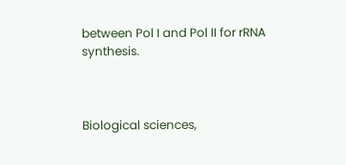between Pol I and Pol II for rRNA synthesis.



Biological sciences,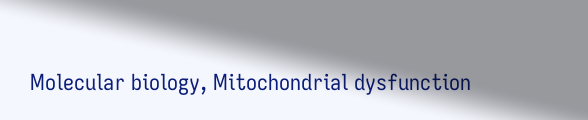Molecular biology, Mitochondrial dysfunction